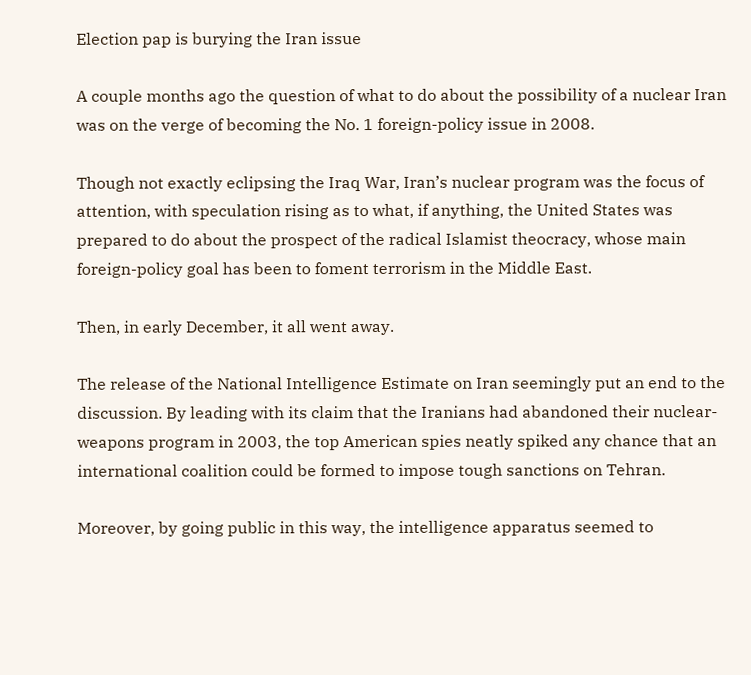Election pap is burying the Iran issue

A couple months ago the question of what to do about the possibility of a nuclear Iran was on the verge of becoming the No. 1 foreign-policy issue in 2008.

Though not exactly eclipsing the Iraq War, Iran’s nuclear program was the focus of attention, with speculation rising as to what, if anything, the United States was prepared to do about the prospect of the radical Islamist theocracy, whose main foreign-policy goal has been to foment terrorism in the Middle East.

Then, in early December, it all went away.

The release of the National Intelligence Estimate on Iran seemingly put an end to the discussion. By leading with its claim that the Iranians had abandoned their nuclear-weapons program in 2003, the top American spies neatly spiked any chance that an international coalition could be formed to impose tough sanctions on Tehran.

Moreover, by going public in this way, the intelligence apparatus seemed to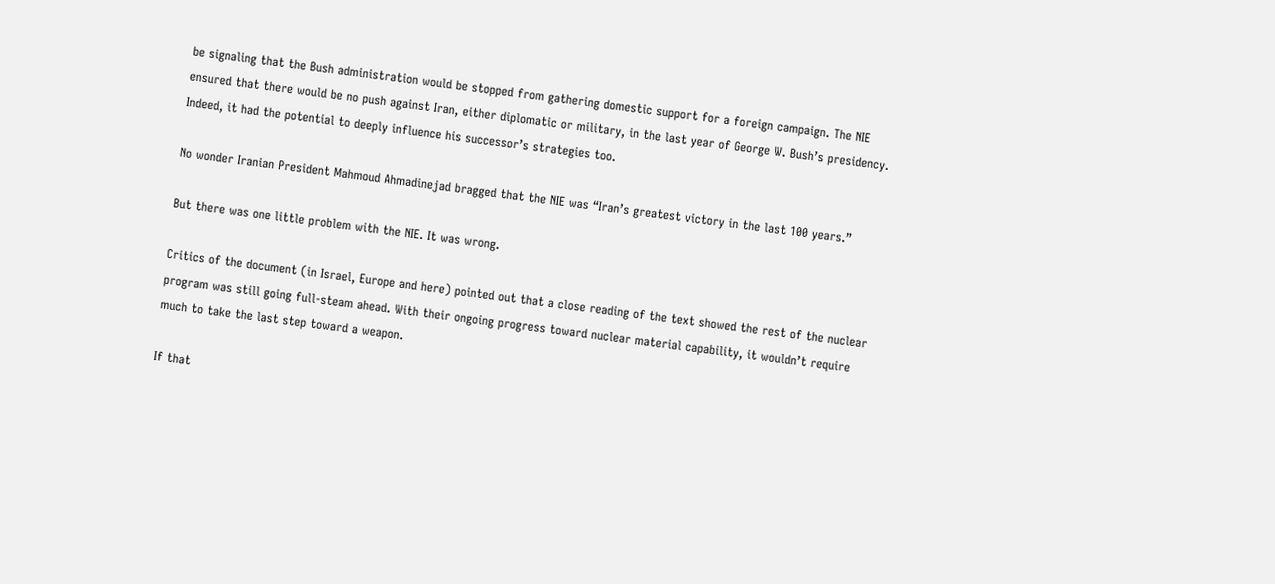be signaling that the Bush administration would be stopped from gathering domestic support for a foreign campaign. The NIE ensured that there would be no push against Iran, either diplomatic or military, in the last year of George W. Bush’s presidency. Indeed, it had the potential to deeply influence his successor’s strategies too.

No wonder Iranian President Mahmoud Ahmadinejad bragged that the NIE was “Iran’s greatest victory in the last 100 years.”

But there was one little problem with the NIE. It was wrong.

Critics of the document (in Israel, Europe and here) pointed out that a close reading of the text showed the rest of the nuclear program was still going full-steam ahead. With their ongoing progress toward nuclear material capability, it wouldn’t require much to take the last step toward a weapon.

If that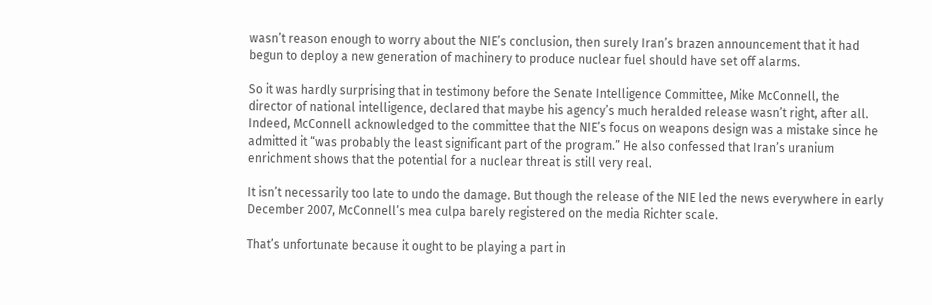wasn’t reason enough to worry about the NIE’s conclusion, then surely Iran’s brazen announcement that it had begun to deploy a new generation of machinery to produce nuclear fuel should have set off alarms.

So it was hardly surprising that in testimony before the Senate Intelligence Committee, Mike McConnell, the director of national intelligence, declared that maybe his agency’s much heralded release wasn’t right, after all. Indeed, McConnell acknowledged to the committee that the NIE’s focus on weapons design was a mistake since he admitted it “was probably the least significant part of the program.” He also confessed that Iran’s uranium enrichment shows that the potential for a nuclear threat is still very real.

It isn’t necessarily too late to undo the damage. But though the release of the NIE led the news everywhere in early December 2007, McConnell’s mea culpa barely registered on the media Richter scale.

That’s unfortunate because it ought to be playing a part in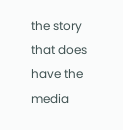the story that does have the media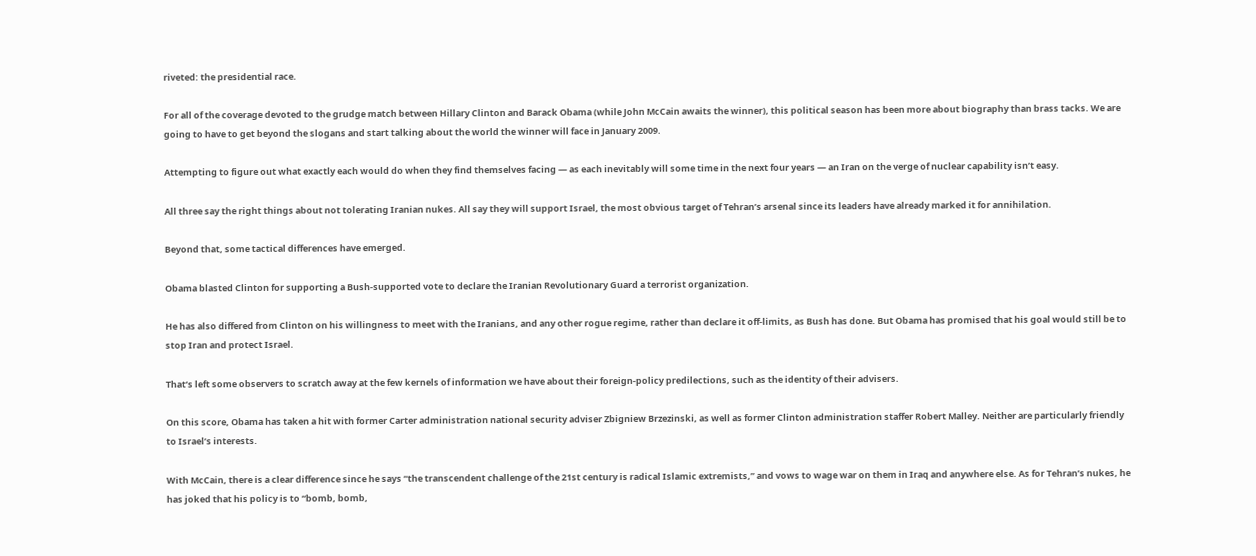riveted: the presidential race.

For all of the coverage devoted to the grudge match between Hillary Clinton and Barack Obama (while John McCain awaits the winner), this political season has been more about biography than brass tacks. We are going to have to get beyond the slogans and start talking about the world the winner will face in January 2009.

Attempting to figure out what exactly each would do when they find themselves facing — as each inevitably will some time in the next four years — an Iran on the verge of nuclear capability isn’t easy.

All three say the right things about not tolerating Iranian nukes. All say they will support Israel, the most obvious target of Tehran’s arsenal since its leaders have already marked it for annihilation.

Beyond that, some tactical differences have emerged.

Obama blasted Clinton for supporting a Bush-supported vote to declare the Iranian Revolutionary Guard a terrorist organization.

He has also differed from Clinton on his willingness to meet with the Iranians, and any other rogue regime, rather than declare it off-limits, as Bush has done. But Obama has promised that his goal would still be to stop Iran and protect Israel.

That’s left some observers to scratch away at the few kernels of information we have about their foreign-policy predilections, such as the identity of their advisers.

On this score, Obama has taken a hit with former Carter administration national security adviser Zbigniew Brzezinski, as well as former Clinton administration staffer Robert Malley. Neither are particularly friendly to Israel’s interests.

With McCain, there is a clear difference since he says “the transcendent challenge of the 21st century is radical Islamic extremists,” and vows to wage war on them in Iraq and anywhere else. As for Tehran’s nukes, he has joked that his policy is to “bomb, bomb,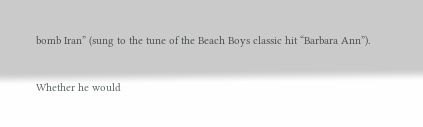bomb Iran” (sung to the tune of the Beach Boys classic hit “Barbara Ann”).

Whether he would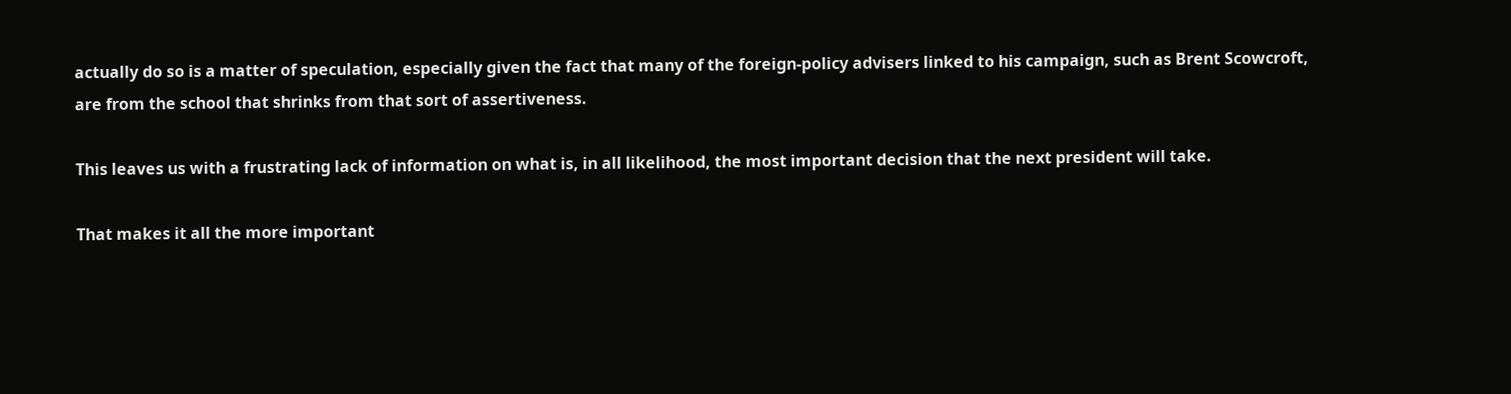actually do so is a matter of speculation, especially given the fact that many of the foreign-policy advisers linked to his campaign, such as Brent Scowcroft, are from the school that shrinks from that sort of assertiveness.

This leaves us with a frustrating lack of information on what is, in all likelihood, the most important decision that the next president will take.

That makes it all the more important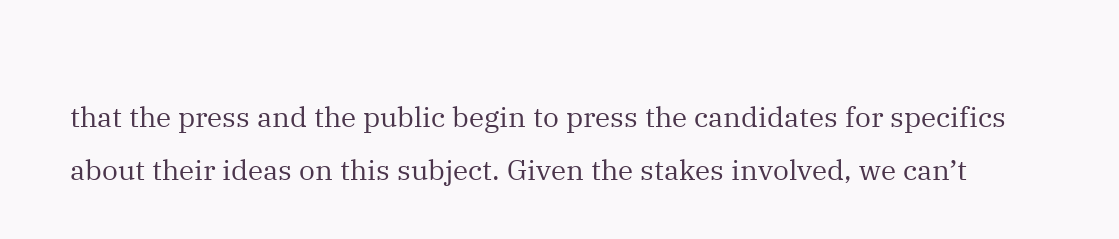that the press and the public begin to press the candidates for specifics about their ideas on this subject. Given the stakes involved, we can’t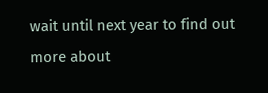wait until next year to find out more about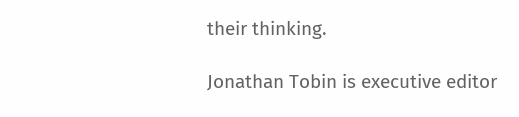their thinking.

Jonathan Tobin is executive editor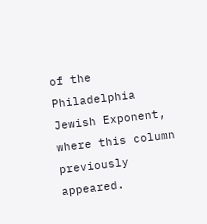of the Philadelphia Jewish Exponent, where this column previously appeared.